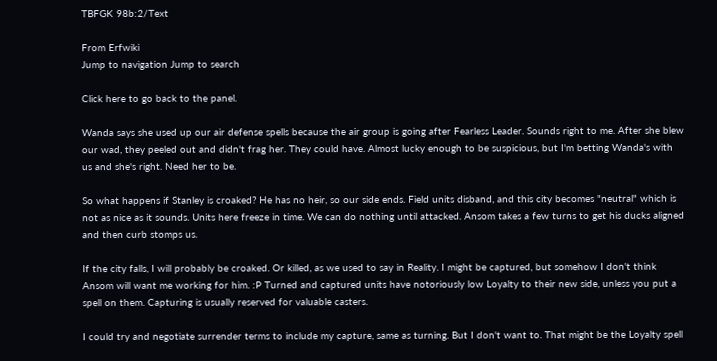TBFGK 98b:2/Text

From Erfwiki
Jump to navigation Jump to search

Click here to go back to the panel.

Wanda says she used up our air defense spells because the air group is going after Fearless Leader. Sounds right to me. After she blew our wad, they peeled out and didn't frag her. They could have. Almost lucky enough to be suspicious, but I'm betting Wanda's with us and she's right. Need her to be.

So what happens if Stanley is croaked? He has no heir, so our side ends. Field units disband, and this city becomes "neutral" which is not as nice as it sounds. Units here freeze in time. We can do nothing until attacked. Ansom takes a few turns to get his ducks aligned and then curb stomps us.

If the city falls, I will probably be croaked. Or killed, as we used to say in Reality. I might be captured, but somehow I don't think Ansom will want me working for him. :P Turned and captured units have notoriously low Loyalty to their new side, unless you put a spell on them. Capturing is usually reserved for valuable casters.

I could try and negotiate surrender terms to include my capture, same as turning. But I don't want to. That might be the Loyalty spell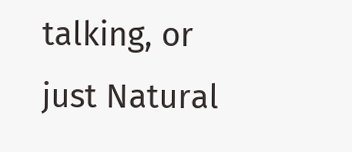talking, or just Natural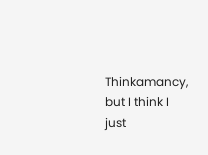Thinkamancy, but I think I just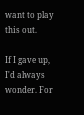want to play this out.

If I gave up, I'd always wonder. For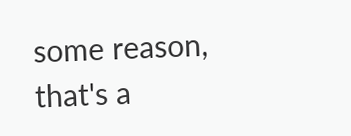some reason, that's a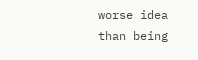worse idea than being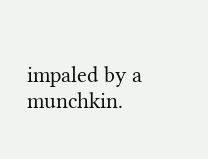impaled by a munchkin.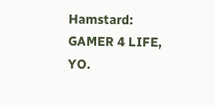Hamstard: GAMER 4 LIFE, YO.